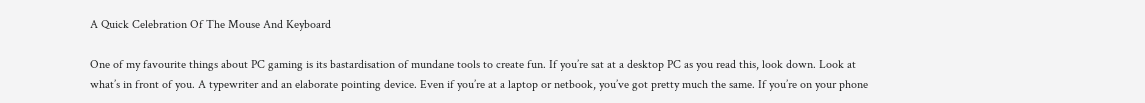A Quick Celebration Of The Mouse And Keyboard

One of my favourite things about PC gaming is its bastardisation of mundane tools to create fun. If you’re sat at a desktop PC as you read this, look down. Look at what’s in front of you. A typewriter and an elaborate pointing device. Even if you’re at a laptop or netbook, you’ve got pretty much the same. If you’re on your phone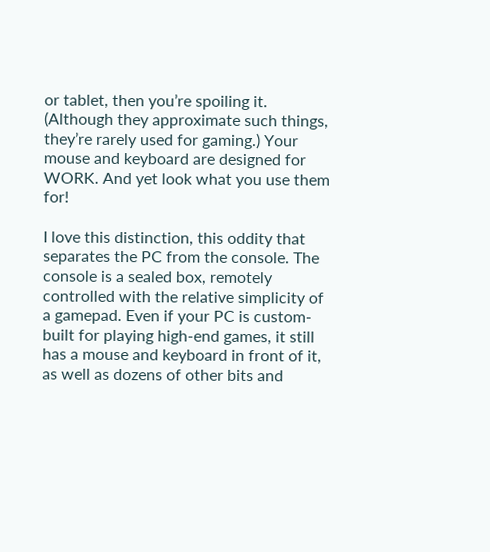or tablet, then you’re spoiling it. (Although they approximate such things, they’re rarely used for gaming.) Your mouse and keyboard are designed for WORK. And yet look what you use them for!

I love this distinction, this oddity that separates the PC from the console. The console is a sealed box, remotely controlled with the relative simplicity of a gamepad. Even if your PC is custom-built for playing high-end games, it still has a mouse and keyboard in front of it, as well as dozens of other bits and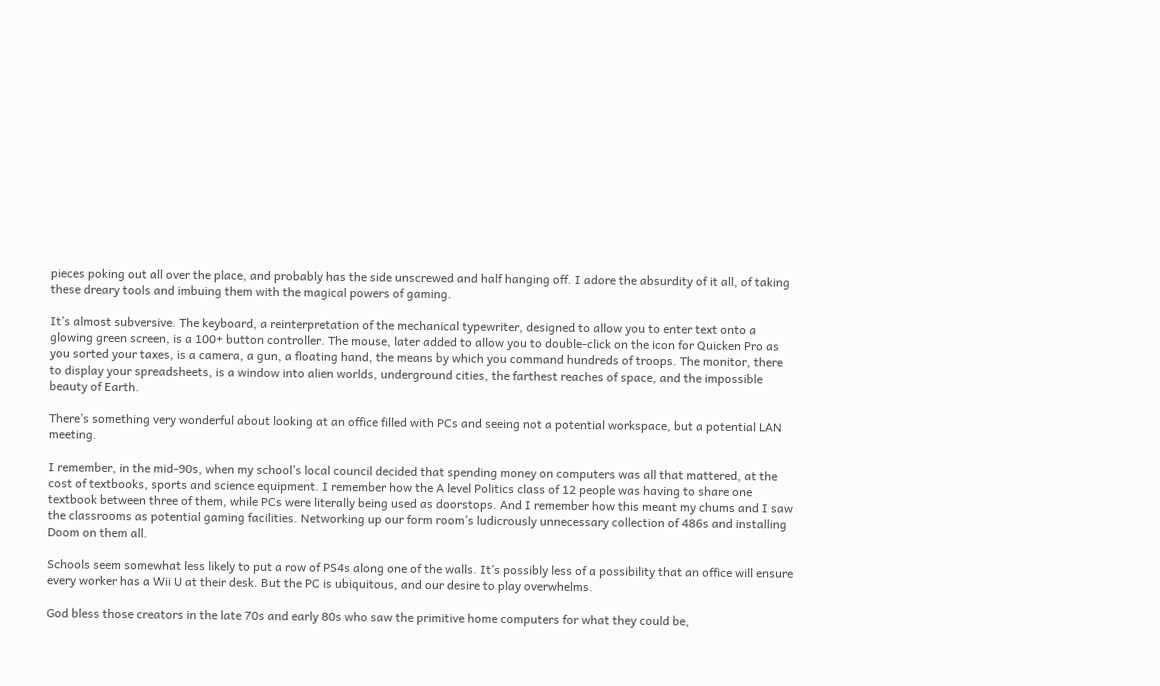pieces poking out all over the place, and probably has the side unscrewed and half hanging off. I adore the absurdity of it all, of taking these dreary tools and imbuing them with the magical powers of gaming.

It’s almost subversive. The keyboard, a reinterpretation of the mechanical typewriter, designed to allow you to enter text onto a glowing green screen, is a 100+ button controller. The mouse, later added to allow you to double-click on the icon for Quicken Pro as you sorted your taxes, is a camera, a gun, a floating hand, the means by which you command hundreds of troops. The monitor, there to display your spreadsheets, is a window into alien worlds, underground cities, the farthest reaches of space, and the impossible beauty of Earth.

There’s something very wonderful about looking at an office filled with PCs and seeing not a potential workspace, but a potential LAN meeting.

I remember, in the mid-90s, when my school’s local council decided that spending money on computers was all that mattered, at the cost of textbooks, sports and science equipment. I remember how the A level Politics class of 12 people was having to share one textbook between three of them, while PCs were literally being used as doorstops. And I remember how this meant my chums and I saw the classrooms as potential gaming facilities. Networking up our form room’s ludicrously unnecessary collection of 486s and installing Doom on them all.

Schools seem somewhat less likely to put a row of PS4s along one of the walls. It’s possibly less of a possibility that an office will ensure every worker has a Wii U at their desk. But the PC is ubiquitous, and our desire to play overwhelms.

God bless those creators in the late 70s and early 80s who saw the primitive home computers for what they could be,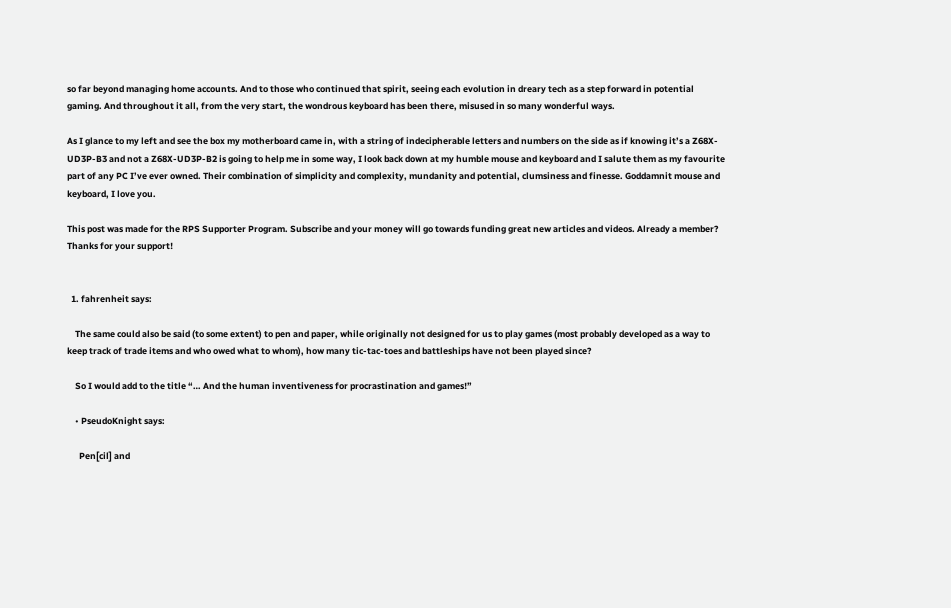so far beyond managing home accounts. And to those who continued that spirit, seeing each evolution in dreary tech as a step forward in potential gaming. And throughout it all, from the very start, the wondrous keyboard has been there, misused in so many wonderful ways.

As I glance to my left and see the box my motherboard came in, with a string of indecipherable letters and numbers on the side as if knowing it’s a Z68X-UD3P-B3 and not a Z68X-UD3P-B2 is going to help me in some way, I look back down at my humble mouse and keyboard and I salute them as my favourite part of any PC I’ve ever owned. Their combination of simplicity and complexity, mundanity and potential, clumsiness and finesse. Goddamnit mouse and keyboard, I love you.

This post was made for the RPS Supporter Program. Subscribe and your money will go towards funding great new articles and videos. Already a member? Thanks for your support!


  1. fahrenheit says:

    The same could also be said (to some extent) to pen and paper, while originally not designed for us to play games (most probably developed as a way to keep track of trade items and who owed what to whom), how many tic-tac-toes and battleships have not been played since?

    So I would add to the title “… And the human inventiveness for procrastination and games!”

    • PseudoKnight says:

      Pen[cil] and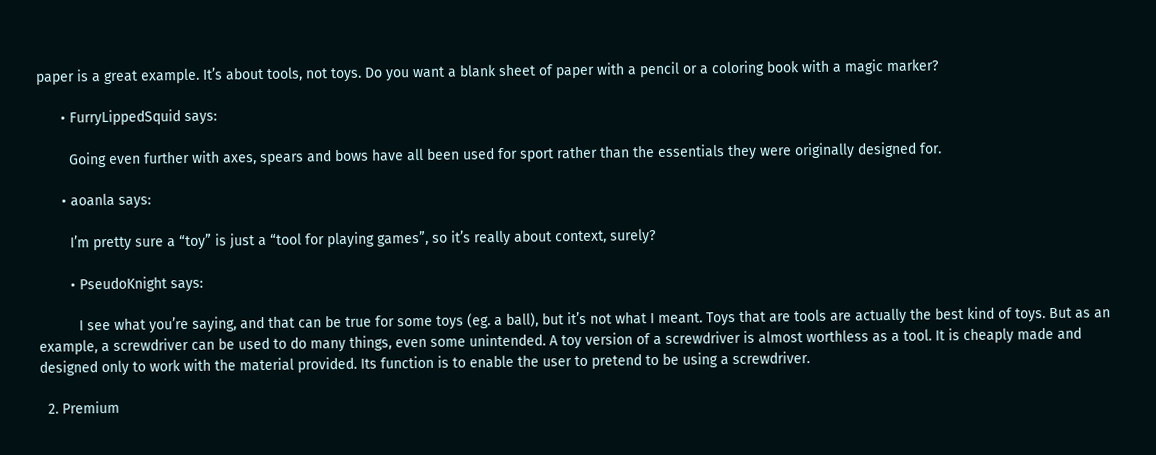paper is a great example. It’s about tools, not toys. Do you want a blank sheet of paper with a pencil or a coloring book with a magic marker?

      • FurryLippedSquid says:

        Going even further with axes, spears and bows have all been used for sport rather than the essentials they were originally designed for.

      • aoanla says:

        I’m pretty sure a “toy” is just a “tool for playing games”, so it’s really about context, surely?

        • PseudoKnight says:

          I see what you’re saying, and that can be true for some toys (eg. a ball), but it’s not what I meant. Toys that are tools are actually the best kind of toys. But as an example, a screwdriver can be used to do many things, even some unintended. A toy version of a screwdriver is almost worthless as a tool. It is cheaply made and designed only to work with the material provided. Its function is to enable the user to pretend to be using a screwdriver.

  2. Premium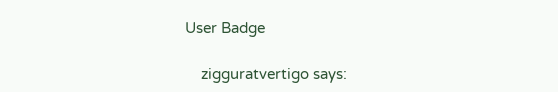User Badge

    zigguratvertigo says: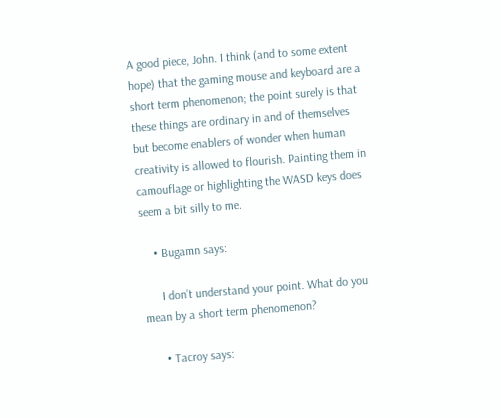A good piece, John. I think (and to some extent hope) that the gaming mouse and keyboard are a short term phenomenon; the point surely is that these things are ordinary in and of themselves but become enablers of wonder when human creativity is allowed to flourish. Painting them in camouflage or highlighting the WASD keys does seem a bit silly to me.

    • Bugamn says:

      I don’t understand your point. What do you mean by a short term phenomenon?

      • Tacroy says: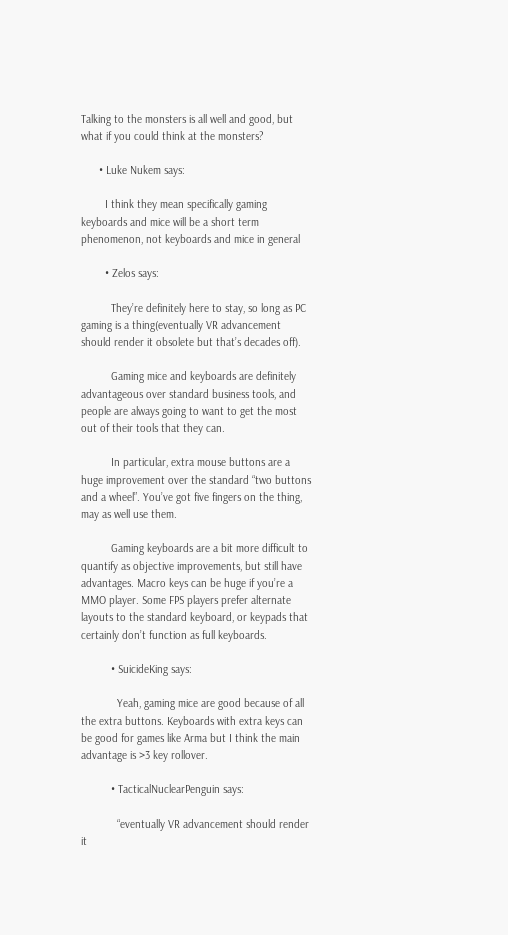Talking to the monsters is all well and good, but what if you could think at the monsters?

      • Luke Nukem says:

        I think they mean specifically gaming keyboards and mice will be a short term phenomenon, not keyboards and mice in general

        • Zelos says:

          They’re definitely here to stay, so long as PC gaming is a thing(eventually VR advancement should render it obsolete but that’s decades off).

          Gaming mice and keyboards are definitely advantageous over standard business tools, and people are always going to want to get the most out of their tools that they can.

          In particular, extra mouse buttons are a huge improvement over the standard “two buttons and a wheel”. You’ve got five fingers on the thing, may as well use them.

          Gaming keyboards are a bit more difficult to quantify as objective improvements, but still have advantages. Macro keys can be huge if you’re a MMO player. Some FPS players prefer alternate layouts to the standard keyboard, or keypads that certainly don’t function as full keyboards.

          • SuicideKing says:

            Yeah, gaming mice are good because of all the extra buttons. Keyboards with extra keys can be good for games like Arma but I think the main advantage is >3 key rollover.

          • TacticalNuclearPenguin says:

            “eventually VR advancement should render it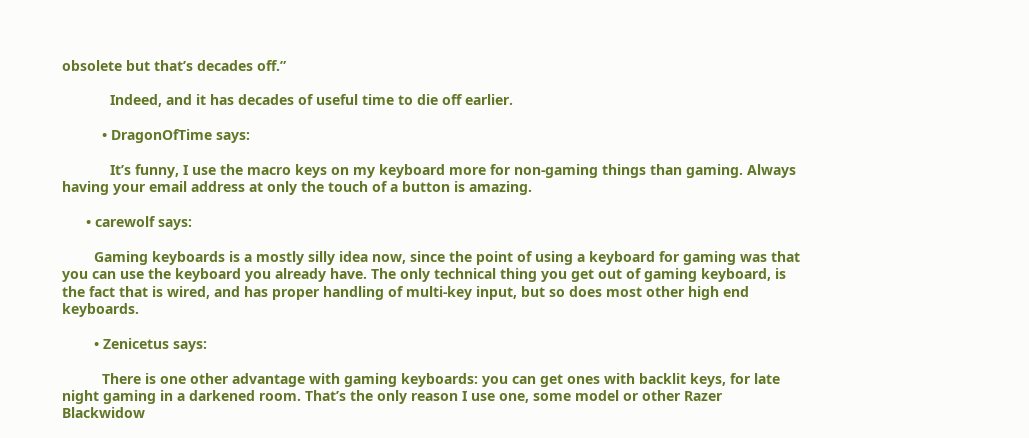obsolete but that’s decades off.”

            Indeed, and it has decades of useful time to die off earlier.

          • DragonOfTime says:

            It’s funny, I use the macro keys on my keyboard more for non-gaming things than gaming. Always having your email address at only the touch of a button is amazing.

      • carewolf says:

        Gaming keyboards is a mostly silly idea now, since the point of using a keyboard for gaming was that you can use the keyboard you already have. The only technical thing you get out of gaming keyboard, is the fact that is wired, and has proper handling of multi-key input, but so does most other high end keyboards.

        • Zenicetus says:

          There is one other advantage with gaming keyboards: you can get ones with backlit keys, for late night gaming in a darkened room. That’s the only reason I use one, some model or other Razer Blackwidow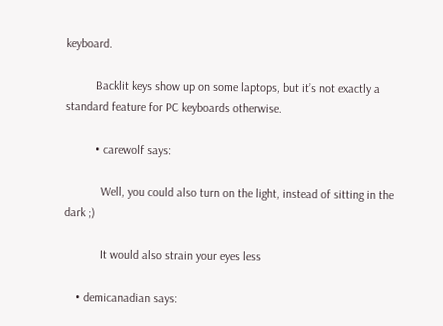keyboard.

          Backlit keys show up on some laptops, but it’s not exactly a standard feature for PC keyboards otherwise.

          • carewolf says:

            Well, you could also turn on the light, instead of sitting in the dark ;)

            It would also strain your eyes less

    • demicanadian says: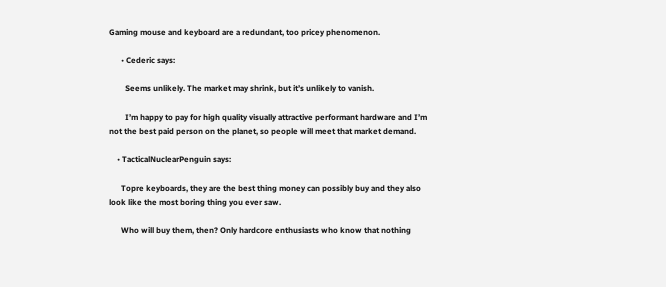Gaming mouse and keyboard are a redundant, too pricey phenomenon.

      • Cederic says:

        Seems unlikely. The market may shrink, but it’s unlikely to vanish.

        I’m happy to pay for high quality visually attractive performant hardware and I’m not the best paid person on the planet, so people will meet that market demand.

    • TacticalNuclearPenguin says:

      Topre keyboards, they are the best thing money can possibly buy and they also look like the most boring thing you ever saw.

      Who will buy them, then? Only hardcore enthusiasts who know that nothing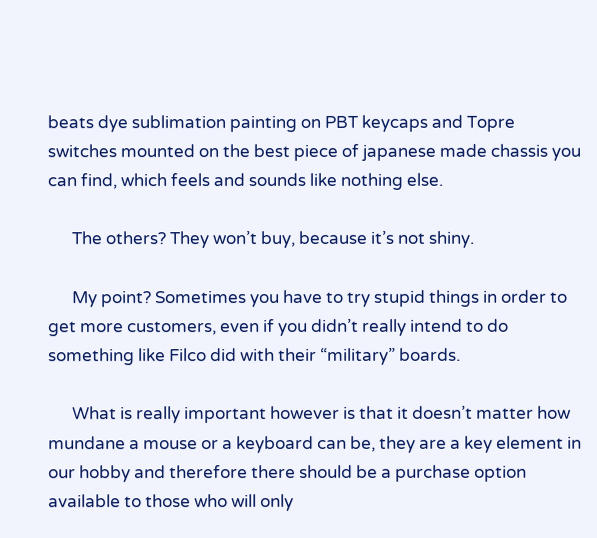beats dye sublimation painting on PBT keycaps and Topre switches mounted on the best piece of japanese made chassis you can find, which feels and sounds like nothing else.

      The others? They won’t buy, because it’s not shiny.

      My point? Sometimes you have to try stupid things in order to get more customers, even if you didn’t really intend to do something like Filco did with their “military” boards.

      What is really important however is that it doesn’t matter how mundane a mouse or a keyboard can be, they are a key element in our hobby and therefore there should be a purchase option available to those who will only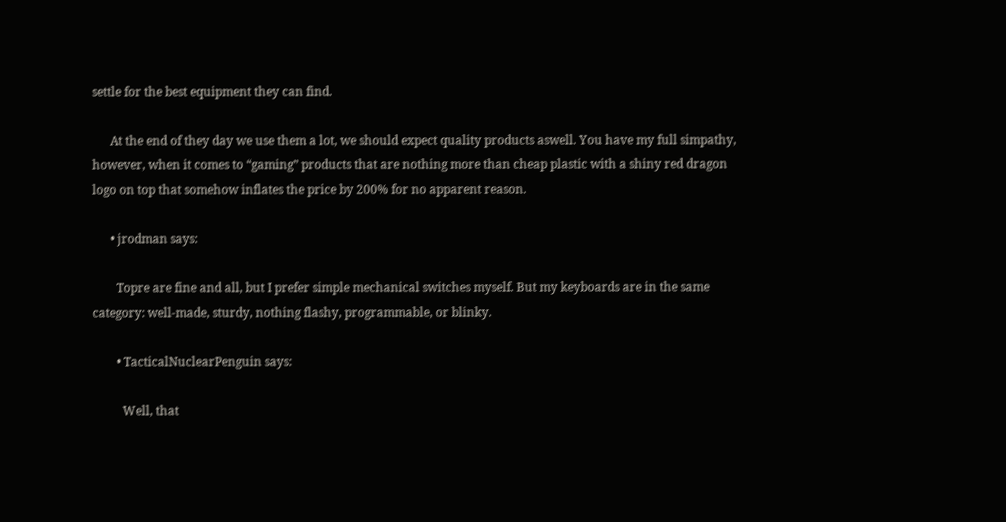settle for the best equipment they can find.

      At the end of they day we use them a lot, we should expect quality products aswell. You have my full simpathy, however, when it comes to “gaming” products that are nothing more than cheap plastic with a shiny red dragon logo on top that somehow inflates the price by 200% for no apparent reason.

      • jrodman says:

        Topre are fine and all, but I prefer simple mechanical switches myself. But my keyboards are in the same category: well-made, sturdy, nothing flashy, programmable, or blinky.

        • TacticalNuclearPenguin says:

          Well, that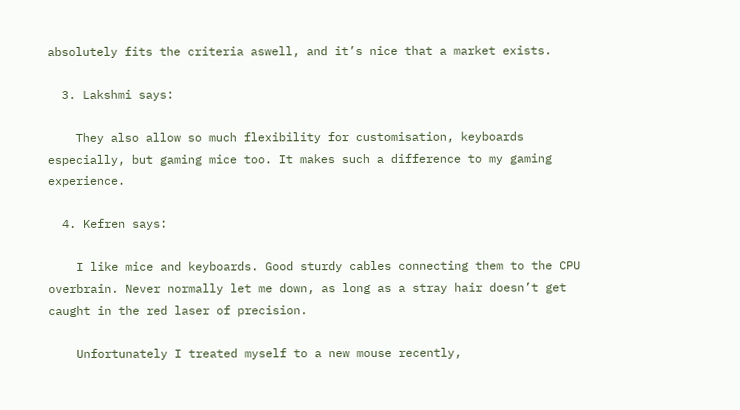absolutely fits the criteria aswell, and it’s nice that a market exists.

  3. Lakshmi says:

    They also allow so much flexibility for customisation, keyboards especially, but gaming mice too. It makes such a difference to my gaming experience.

  4. Kefren says:

    I like mice and keyboards. Good sturdy cables connecting them to the CPU overbrain. Never normally let me down, as long as a stray hair doesn’t get caught in the red laser of precision.

    Unfortunately I treated myself to a new mouse recently,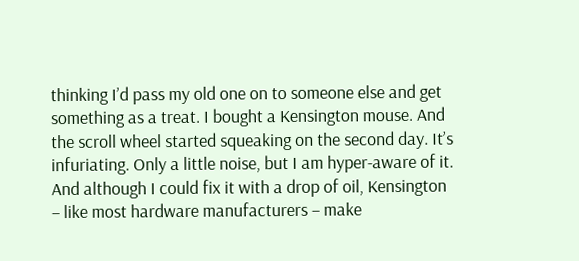thinking I’d pass my old one on to someone else and get something as a treat. I bought a Kensington mouse. And the scroll wheel started squeaking on the second day. It’s infuriating. Only a little noise, but I am hyper-aware of it. And although I could fix it with a drop of oil, Kensington – like most hardware manufacturers – make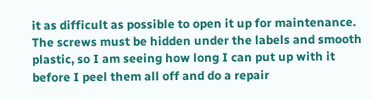it as difficult as possible to open it up for maintenance. The screws must be hidden under the labels and smooth plastic, so I am seeing how long I can put up with it before I peel them all off and do a repair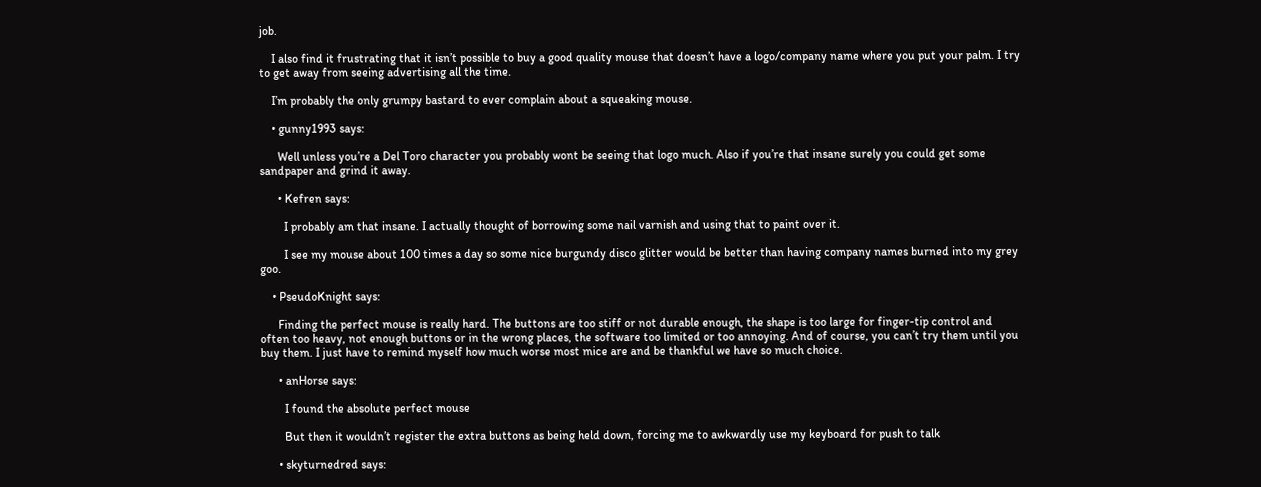job.

    I also find it frustrating that it isn’t possible to buy a good quality mouse that doesn’t have a logo/company name where you put your palm. I try to get away from seeing advertising all the time.

    I’m probably the only grumpy bastard to ever complain about a squeaking mouse.

    • gunny1993 says:

      Well unless you’re a Del Toro character you probably wont be seeing that logo much. Also if you’re that insane surely you could get some sandpaper and grind it away.

      • Kefren says:

        I probably am that insane. I actually thought of borrowing some nail varnish and using that to paint over it.

        I see my mouse about 100 times a day so some nice burgundy disco glitter would be better than having company names burned into my grey goo.

    • PseudoKnight says:

      Finding the perfect mouse is really hard. The buttons are too stiff or not durable enough, the shape is too large for finger-tip control and often too heavy, not enough buttons or in the wrong places, the software too limited or too annoying. And of course, you can’t try them until you buy them. I just have to remind myself how much worse most mice are and be thankful we have so much choice.

      • anHorse says:

        I found the absolute perfect mouse

        But then it wouldn’t register the extra buttons as being held down, forcing me to awkwardly use my keyboard for push to talk

      • skyturnedred says: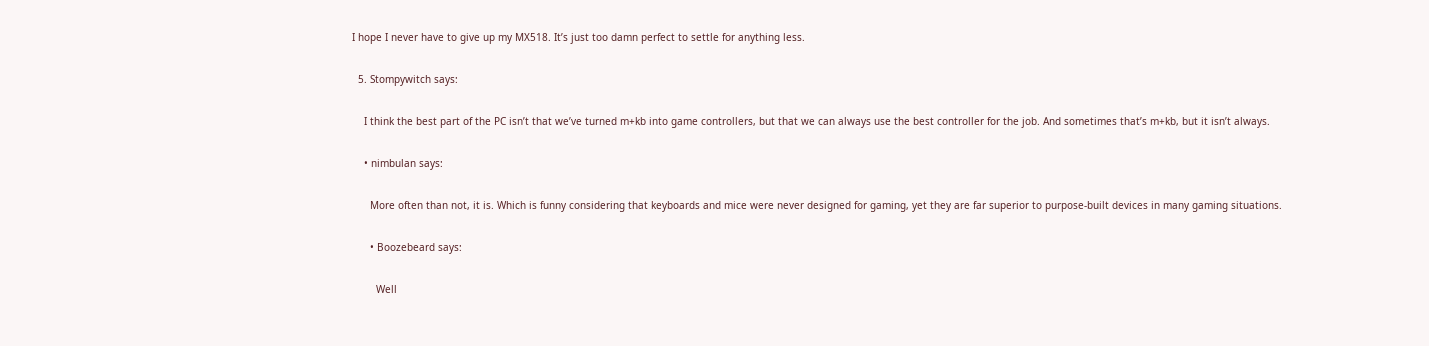I hope I never have to give up my MX518. It’s just too damn perfect to settle for anything less.

  5. Stompywitch says:

    I think the best part of the PC isn’t that we’ve turned m+kb into game controllers, but that we can always use the best controller for the job. And sometimes that’s m+kb, but it isn’t always.

    • nimbulan says:

      More often than not, it is. Which is funny considering that keyboards and mice were never designed for gaming, yet they are far superior to purpose-built devices in many gaming situations.

      • Boozebeard says:

        Well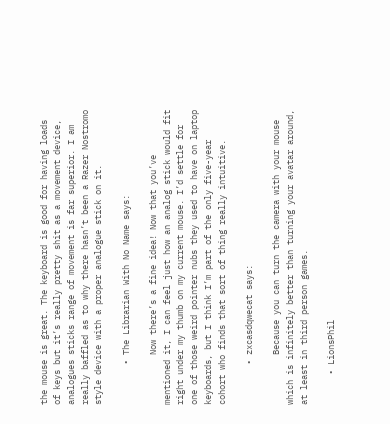the mouse is great. The keyboard is good for having loads of keys but it’s really pretty shit as a movement device, analogues sticks range of movement is far superior. I am really baffled as to why there hasn’t been a Razer Nostromo style device with a proper analogue stick on it.

        • The Librarian With No Name says:

          Now there’s a fine idea! Now that you’ve mentioned it, I can feel just how an analog stick would fit right under my thumb on my current mouse. I’d settle for one of those weird pointer nubs they used to have on laptop keyboards, but I think I’m part of the only five-year cohort who finds that sort of thing really intuitive.

        • zxcasdqwecat says:

          Because you can turn the camera with your mouse which is infinitely better than turning your avatar around, at least in third person games.

      • LionsPhil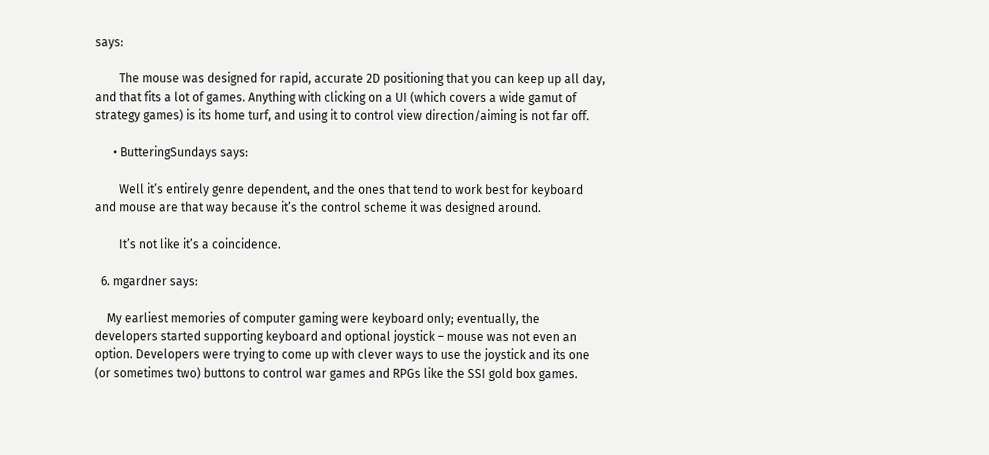says:

        The mouse was designed for rapid, accurate 2D positioning that you can keep up all day, and that fits a lot of games. Anything with clicking on a UI (which covers a wide gamut of strategy games) is its home turf, and using it to control view direction/aiming is not far off.

      • ButteringSundays says:

        Well it’s entirely genre dependent, and the ones that tend to work best for keyboard and mouse are that way because it’s the control scheme it was designed around.

        It’s not like it’s a coincidence.

  6. mgardner says:

    My earliest memories of computer gaming were keyboard only; eventually, the developers started supporting keyboard and optional joystick – mouse was not even an option. Developers were trying to come up with clever ways to use the joystick and its one (or sometimes two) buttons to control war games and RPGs like the SSI gold box games.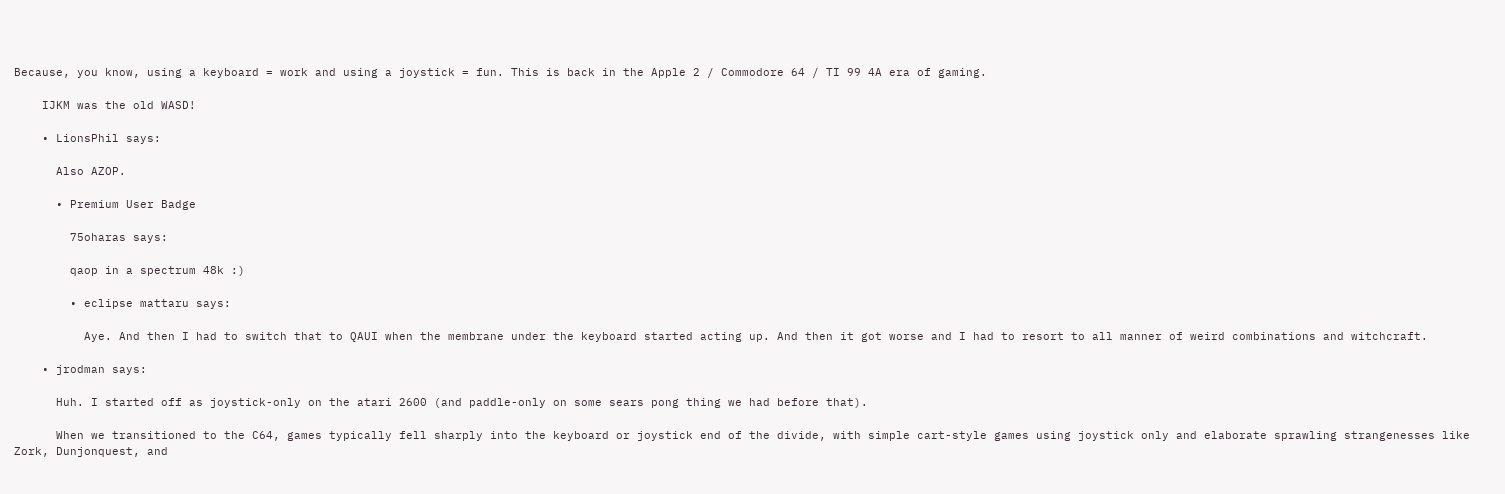Because, you know, using a keyboard = work and using a joystick = fun. This is back in the Apple 2 / Commodore 64 / TI 99 4A era of gaming.

    IJKM was the old WASD!

    • LionsPhil says:

      Also AZOP.

      • Premium User Badge

        75oharas says:

        qaop in a spectrum 48k :)

        • eclipse mattaru says:

          Aye. And then I had to switch that to QAUI when the membrane under the keyboard started acting up. And then it got worse and I had to resort to all manner of weird combinations and witchcraft.

    • jrodman says:

      Huh. I started off as joystick-only on the atari 2600 (and paddle-only on some sears pong thing we had before that).

      When we transitioned to the C64, games typically fell sharply into the keyboard or joystick end of the divide, with simple cart-style games using joystick only and elaborate sprawling strangenesses like Zork, Dunjonquest, and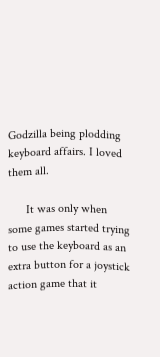Godzilla being plodding keyboard affairs. I loved them all.

      It was only when some games started trying to use the keyboard as an extra button for a joystick action game that it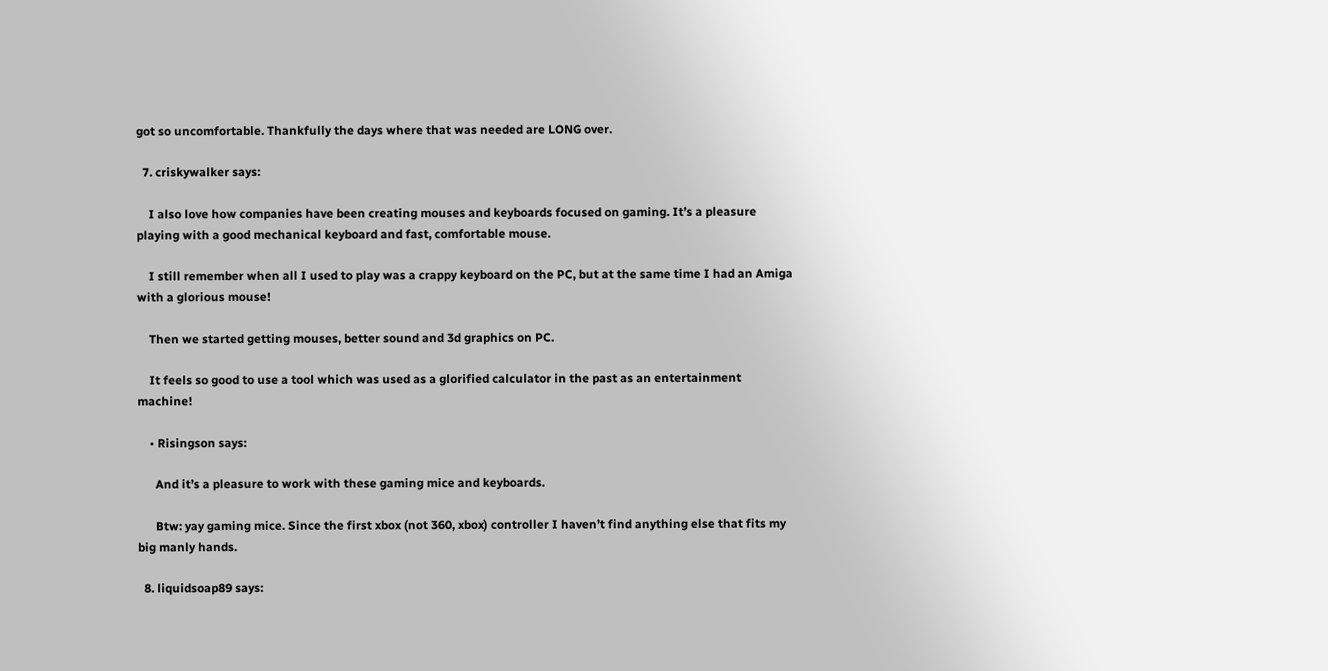got so uncomfortable. Thankfully the days where that was needed are LONG over.

  7. criskywalker says:

    I also love how companies have been creating mouses and keyboards focused on gaming. It’s a pleasure playing with a good mechanical keyboard and fast, comfortable mouse.

    I still remember when all I used to play was a crappy keyboard on the PC, but at the same time I had an Amiga with a glorious mouse!

    Then we started getting mouses, better sound and 3d graphics on PC.

    It feels so good to use a tool which was used as a glorified calculator in the past as an entertainment machine!

    • Risingson says:

      And it’s a pleasure to work with these gaming mice and keyboards.

      Btw: yay gaming mice. Since the first xbox (not 360, xbox) controller I haven’t find anything else that fits my big manly hands.

  8. liquidsoap89 says: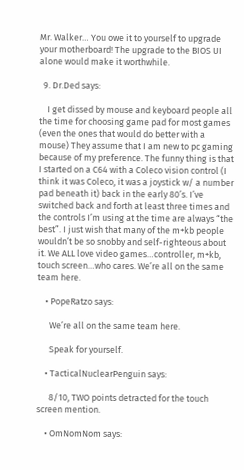Mr. Walker… You owe it to yourself to upgrade your motherboard! The upgrade to the BIOS UI alone would make it worthwhile.

  9. Dr.Ded says:

    I get dissed by mouse and keyboard people all the time for choosing game pad for most games (even the ones that would do better with a mouse) They assume that I am new to pc gaming because of my preference. The funny thing is that I started on a C64 with a Coleco vision control (I think it was Coleco, it was a joystick w/ a number pad beneath it) back in the early 80’s. I’ve switched back and forth at least three times and the controls I’m using at the time are always “the best”. I just wish that many of the m+kb people wouldn’t be so snobby and self-righteous about it. We ALL love video games…controller, m+kb, touch screen…who cares. We’re all on the same team here.

    • PopeRatzo says:

      We’re all on the same team here.

      Speak for yourself.

    • TacticalNuclearPenguin says:

      8/10, TWO points detracted for the touch screen mention.

    • OmNomNom says: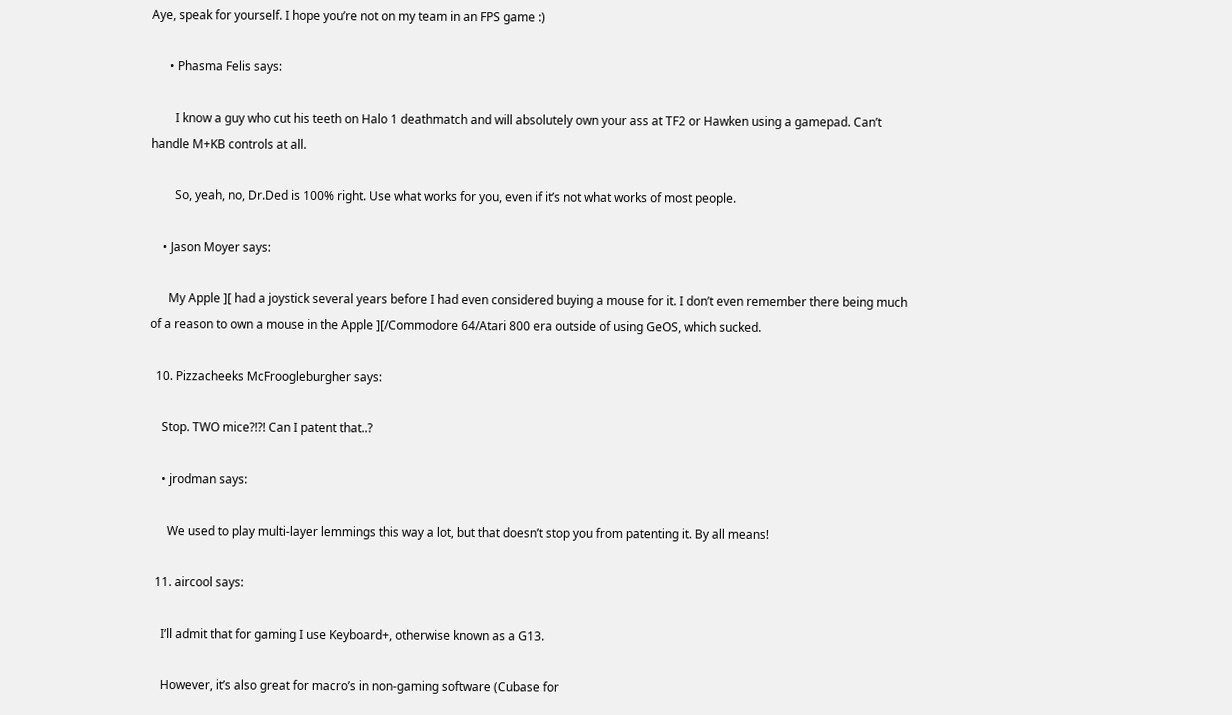Aye, speak for yourself. I hope you’re not on my team in an FPS game :)

      • Phasma Felis says:

        I know a guy who cut his teeth on Halo 1 deathmatch and will absolutely own your ass at TF2 or Hawken using a gamepad. Can’t handle M+KB controls at all.

        So, yeah, no, Dr.Ded is 100% right. Use what works for you, even if it’s not what works of most people.

    • Jason Moyer says:

      My Apple ][ had a joystick several years before I had even considered buying a mouse for it. I don’t even remember there being much of a reason to own a mouse in the Apple ][/Commodore 64/Atari 800 era outside of using GeOS, which sucked.

  10. Pizzacheeks McFroogleburgher says:

    Stop. TWO mice?!?! Can I patent that..?

    • jrodman says:

      We used to play multi-layer lemmings this way a lot, but that doesn’t stop you from patenting it. By all means!

  11. aircool says:

    I’ll admit that for gaming I use Keyboard+, otherwise known as a G13.

    However, it’s also great for macro’s in non-gaming software (Cubase for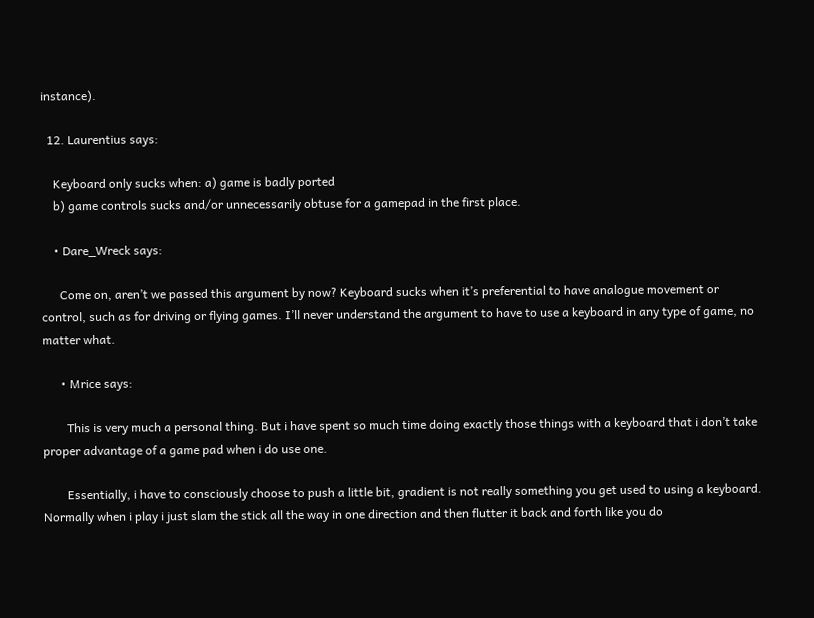instance).

  12. Laurentius says:

    Keyboard only sucks when: a) game is badly ported
    b) game controls sucks and/or unnecessarily obtuse for a gamepad in the first place.

    • Dare_Wreck says:

      Come on, aren’t we passed this argument by now? Keyboard sucks when it’s preferential to have analogue movement or control, such as for driving or flying games. I’ll never understand the argument to have to use a keyboard in any type of game, no matter what.

      • Mrice says:

        This is very much a personal thing. But i have spent so much time doing exactly those things with a keyboard that i don’t take proper advantage of a game pad when i do use one.

        Essentially, i have to consciously choose to push a little bit, gradient is not really something you get used to using a keyboard. Normally when i play i just slam the stick all the way in one direction and then flutter it back and forth like you do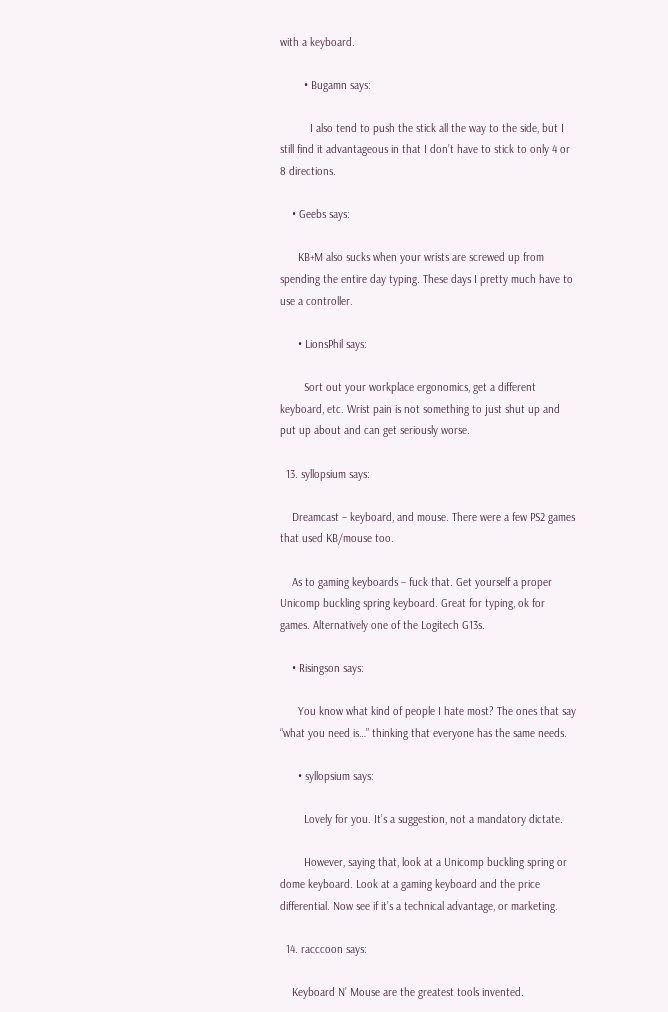with a keyboard.

        • Bugamn says:

          I also tend to push the stick all the way to the side, but I still find it advantageous in that I don’t have to stick to only 4 or 8 directions.

    • Geebs says:

      KB+M also sucks when your wrists are screwed up from spending the entire day typing. These days I pretty much have to use a controller.

      • LionsPhil says:

        Sort out your workplace ergonomics, get a different keyboard, etc. Wrist pain is not something to just shut up and put up about and can get seriously worse.

  13. syllopsium says:

    Dreamcast – keyboard, and mouse. There were a few PS2 games that used KB/mouse too.

    As to gaming keyboards – fuck that. Get yourself a proper Unicomp buckling spring keyboard. Great for typing, ok for games. Alternatively one of the Logitech G13s.

    • Risingson says:

      You know what kind of people I hate most? The ones that say “what you need is…” thinking that everyone has the same needs.

      • syllopsium says:

        Lovely for you. It’s a suggestion, not a mandatory dictate.

        However, saying that, look at a Unicomp buckling spring or dome keyboard. Look at a gaming keyboard and the price differential. Now see if it’s a technical advantage, or marketing.

  14. racccoon says:

    Keyboard N’ Mouse are the greatest tools invented.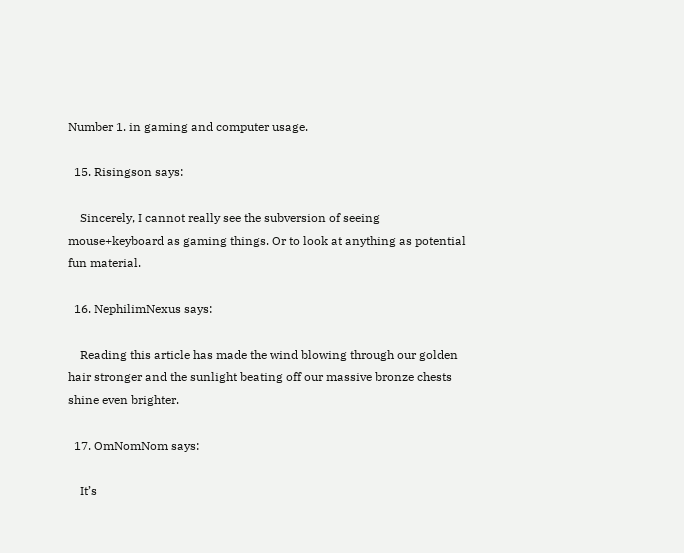Number 1. in gaming and computer usage.

  15. Risingson says:

    Sincerely, I cannot really see the subversion of seeing mouse+keyboard as gaming things. Or to look at anything as potential fun material.

  16. NephilimNexus says:

    Reading this article has made the wind blowing through our golden hair stronger and the sunlight beating off our massive bronze chests shine even brighter.

  17. OmNomNom says:

    It’s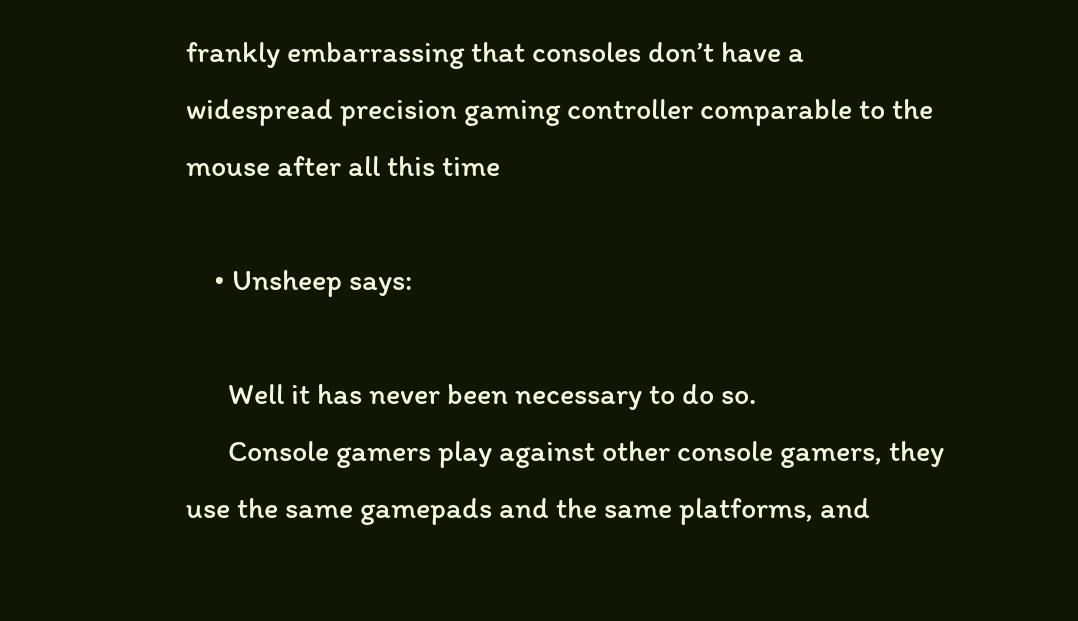frankly embarrassing that consoles don’t have a widespread precision gaming controller comparable to the mouse after all this time

    • Unsheep says:

      Well it has never been necessary to do so.
      Console gamers play against other console gamers, they use the same gamepads and the same platforms, and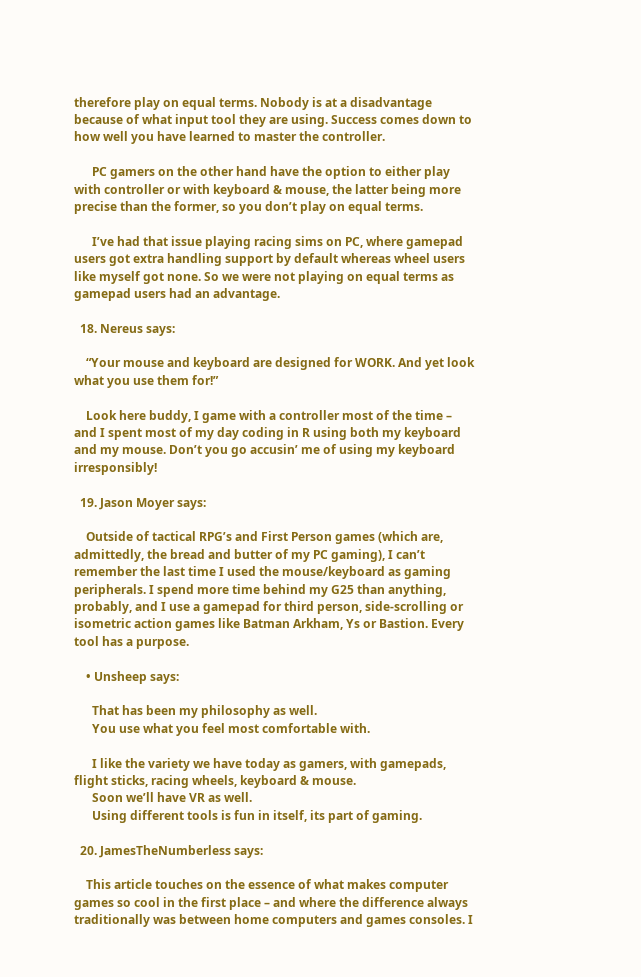therefore play on equal terms. Nobody is at a disadvantage because of what input tool they are using. Success comes down to how well you have learned to master the controller.

      PC gamers on the other hand have the option to either play with controller or with keyboard & mouse, the latter being more precise than the former, so you don’t play on equal terms.

      I’ve had that issue playing racing sims on PC, where gamepad users got extra handling support by default whereas wheel users like myself got none. So we were not playing on equal terms as gamepad users had an advantage.

  18. Nereus says:

    “Your mouse and keyboard are designed for WORK. And yet look what you use them for!”

    Look here buddy, I game with a controller most of the time – and I spent most of my day coding in R using both my keyboard and my mouse. Don’t you go accusin’ me of using my keyboard irresponsibly!

  19. Jason Moyer says:

    Outside of tactical RPG’s and First Person games (which are, admittedly, the bread and butter of my PC gaming), I can’t remember the last time I used the mouse/keyboard as gaming peripherals. I spend more time behind my G25 than anything, probably, and I use a gamepad for third person, side-scrolling or isometric action games like Batman Arkham, Ys or Bastion. Every tool has a purpose.

    • Unsheep says:

      That has been my philosophy as well.
      You use what you feel most comfortable with.

      I like the variety we have today as gamers, with gamepads, flight sticks, racing wheels, keyboard & mouse.
      Soon we’ll have VR as well.
      Using different tools is fun in itself, its part of gaming.

  20. JamesTheNumberless says:

    This article touches on the essence of what makes computer games so cool in the first place – and where the difference always traditionally was between home computers and games consoles. I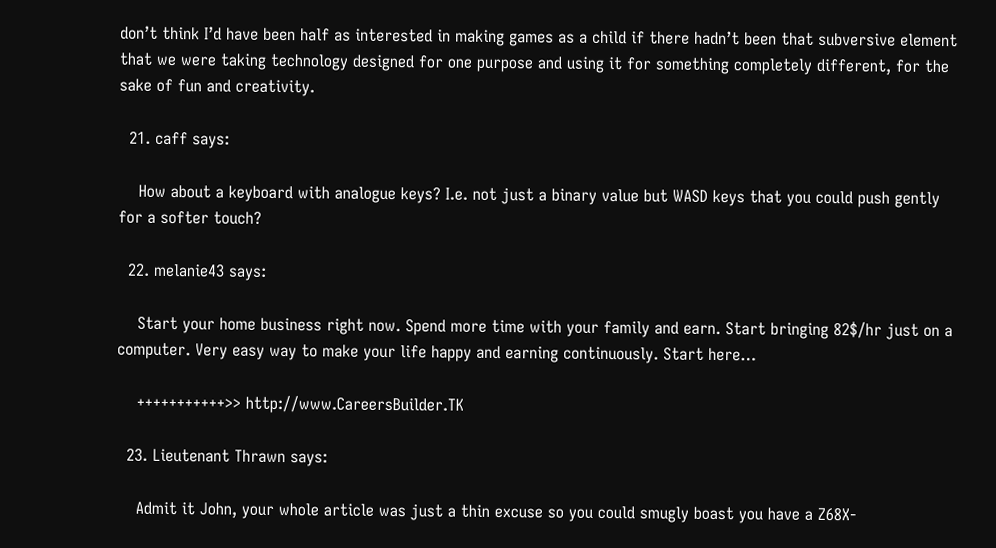don’t think I’d have been half as interested in making games as a child if there hadn’t been that subversive element that we were taking technology designed for one purpose and using it for something completely different, for the sake of fun and creativity.

  21. caff says:

    How about a keyboard with analogue keys? I.e. not just a binary value but WASD keys that you could push gently for a softer touch?

  22. melanie43 says:

    Start your home business right now. Spend more time with your family and earn. Start bringing 82$/hr just on a computer. Very easy way to make your life happy and earning continuously. Start here…

    +++++++++++>> http://www.CareersBuilder.TK

  23. Lieutenant Thrawn says:

    Admit it John, your whole article was just a thin excuse so you could smugly boast you have a Z68X-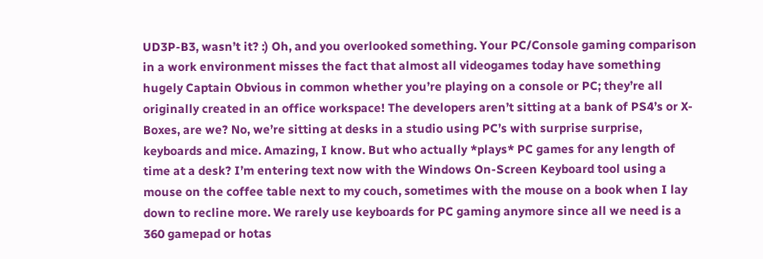UD3P-B3, wasn’t it? :) Oh, and you overlooked something. Your PC/Console gaming comparison in a work environment misses the fact that almost all videogames today have something hugely Captain Obvious in common whether you’re playing on a console or PC; they’re all originally created in an office workspace! The developers aren’t sitting at a bank of PS4’s or X-Boxes, are we? No, we’re sitting at desks in a studio using PC’s with surprise surprise, keyboards and mice. Amazing, I know. But who actually *plays* PC games for any length of time at a desk? I’m entering text now with the Windows On-Screen Keyboard tool using a mouse on the coffee table next to my couch, sometimes with the mouse on a book when I lay down to recline more. We rarely use keyboards for PC gaming anymore since all we need is a 360 gamepad or hotas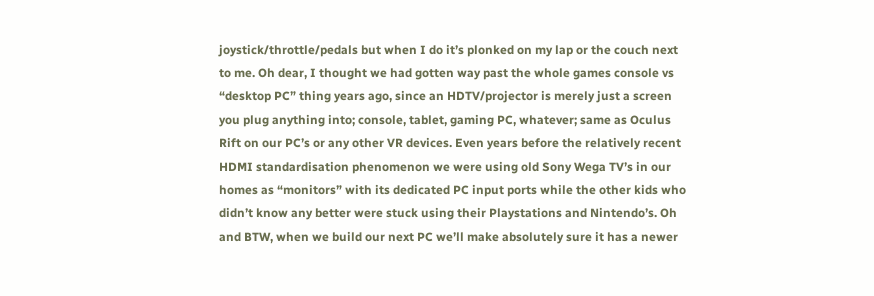joystick/throttle/pedals but when I do it’s plonked on my lap or the couch next to me. Oh dear, I thought we had gotten way past the whole games console vs “desktop PC” thing years ago, since an HDTV/projector is merely just a screen you plug anything into; console, tablet, gaming PC, whatever; same as Oculus Rift on our PC’s or any other VR devices. Even years before the relatively recent HDMI standardisation phenomenon we were using old Sony Wega TV’s in our homes as “monitors” with its dedicated PC input ports while the other kids who didn’t know any better were stuck using their Playstations and Nintendo’s. Oh and BTW, when we build our next PC we’ll make absolutely sure it has a newer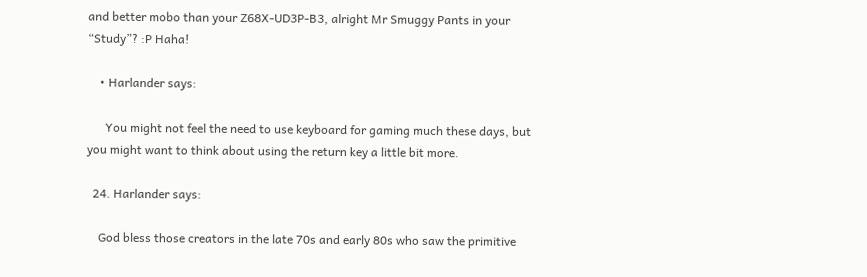and better mobo than your Z68X-UD3P-B3, alright Mr Smuggy Pants in your “Study”? :P Haha!

    • Harlander says:

      You might not feel the need to use keyboard for gaming much these days, but you might want to think about using the return key a little bit more.

  24. Harlander says:

    God bless those creators in the late 70s and early 80s who saw the primitive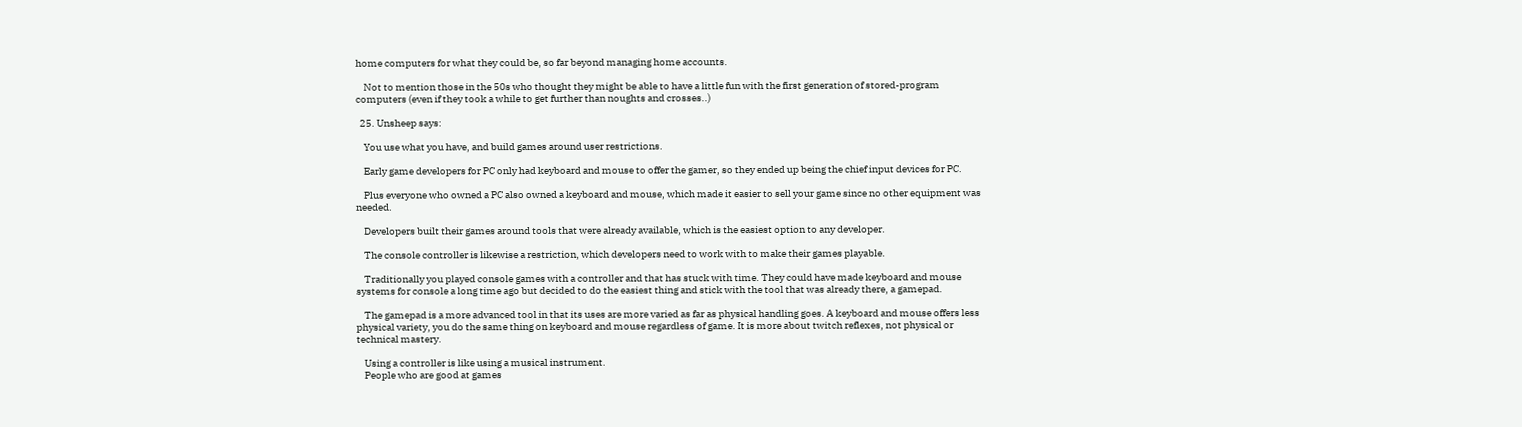home computers for what they could be, so far beyond managing home accounts.

    Not to mention those in the 50s who thought they might be able to have a little fun with the first generation of stored-program computers (even if they took a while to get further than noughts and crosses..)

  25. Unsheep says:

    You use what you have, and build games around user restrictions.

    Early game developers for PC only had keyboard and mouse to offer the gamer, so they ended up being the chief input devices for PC.

    Plus everyone who owned a PC also owned a keyboard and mouse, which made it easier to sell your game since no other equipment was needed.

    Developers built their games around tools that were already available, which is the easiest option to any developer.

    The console controller is likewise a restriction, which developers need to work with to make their games playable.

    Traditionally you played console games with a controller and that has stuck with time. They could have made keyboard and mouse systems for console a long time ago but decided to do the easiest thing and stick with the tool that was already there, a gamepad.

    The gamepad is a more advanced tool in that its uses are more varied as far as physical handling goes. A keyboard and mouse offers less physical variety, you do the same thing on keyboard and mouse regardless of game. It is more about twitch reflexes, not physical or technical mastery.

    Using a controller is like using a musical instrument.
    People who are good at games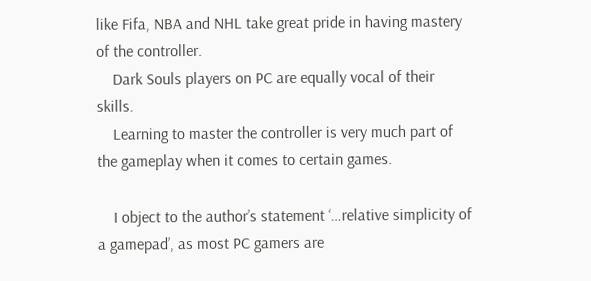like Fifa, NBA and NHL take great pride in having mastery of the controller.
    Dark Souls players on PC are equally vocal of their skills.
    Learning to master the controller is very much part of the gameplay when it comes to certain games.

    I object to the author’s statement ‘…relative simplicity of a gamepad’, as most PC gamers are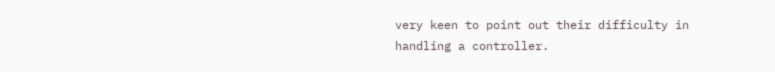very keen to point out their difficulty in handling a controller.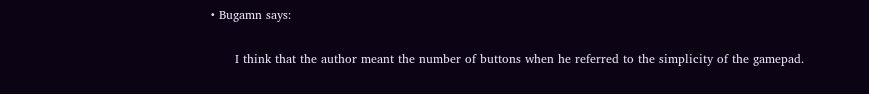• Bugamn says:

      I think that the author meant the number of buttons when he referred to the simplicity of the gamepad.